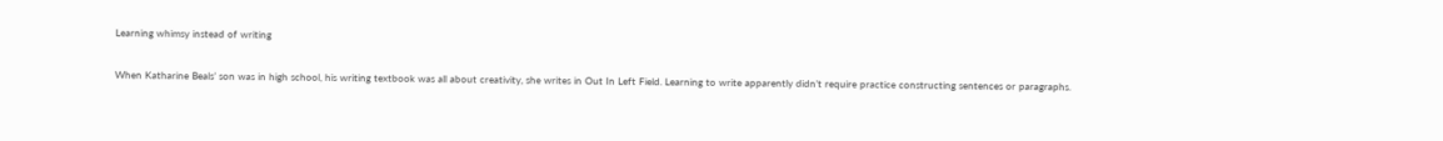Learning whimsy instead of writing

When Katharine Beals’ son was in high school, his writing textbook was all about creativity, she writes in Out In Left Field. Learning to write apparently didn’t require practice constructing sentences or paragraphs.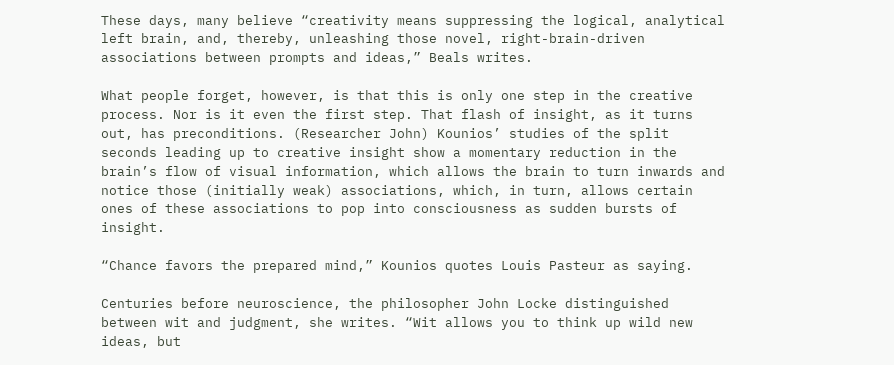These days, many believe “creativity means suppressing the logical, analytical left brain, and, thereby, unleashing those novel, right-brain-driven associations between prompts and ideas,” Beals writes.

What people forget, however, is that this is only one step in the creative process. Nor is it even the first step. That flash of insight, as it turns out, has preconditions. (Researcher John) Kounios’ studies of the split seconds leading up to creative insight show a momentary reduction in the brain’s flow of visual information, which allows the brain to turn inwards and notice those (initially weak) associations, which, in turn, allows certain ones of these associations to pop into consciousness as sudden bursts of insight.

“Chance favors the prepared mind,” Kounios quotes Louis Pasteur as saying.

Centuries before neuroscience, the philosopher John Locke distinguished between wit and judgment, she writes. “Wit allows you to think up wild new ideas, but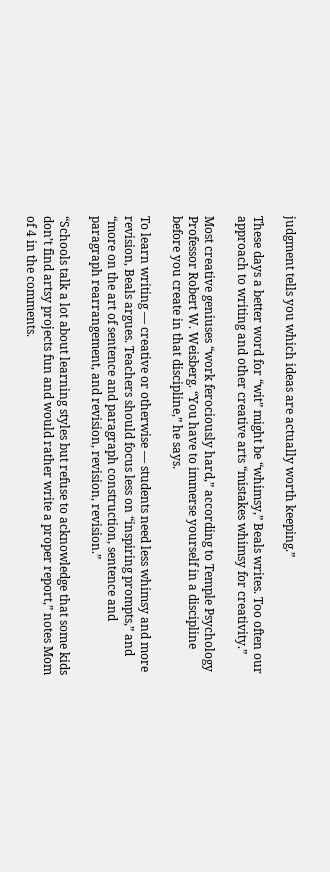judgment tells you which ideas are actually worth keeping.”

These days a better word for “wit” might be “whimsy,” Beals writes. Too often our approach to writing and other creative arts “mistakes whimsy for creativity.”

Most creative geniuses “work ferociously hard,” according to Temple Psychology Professor Robert W. Weisberg. “You have to immerse yourself in a discipline before you create in that discipline,” he says.

To learn writing — creative or otherwise — students need less whimsy and more revision, Beals argues. Teachers should focus less on “inspiring prompts,” and “more on the art of sentence and paragraph construction, sentence and paragraph rearrangement, and revision, revision, revision.”

“Schools talk a lot about learning styles but refuse to acknowledge that some kids don’t find artsy projects fun and would rather write a proper report,” notes Mom of 4 in the comments.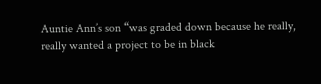Auntie Ann’s son “was graded down because he really, really wanted a project to be in black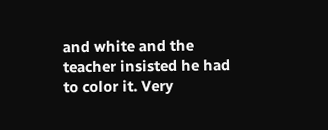and white and the teacher insisted he had to color it. Very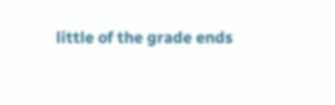little of the grade ends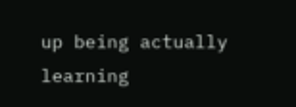up being actually learning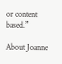or content based.”

About Joanne